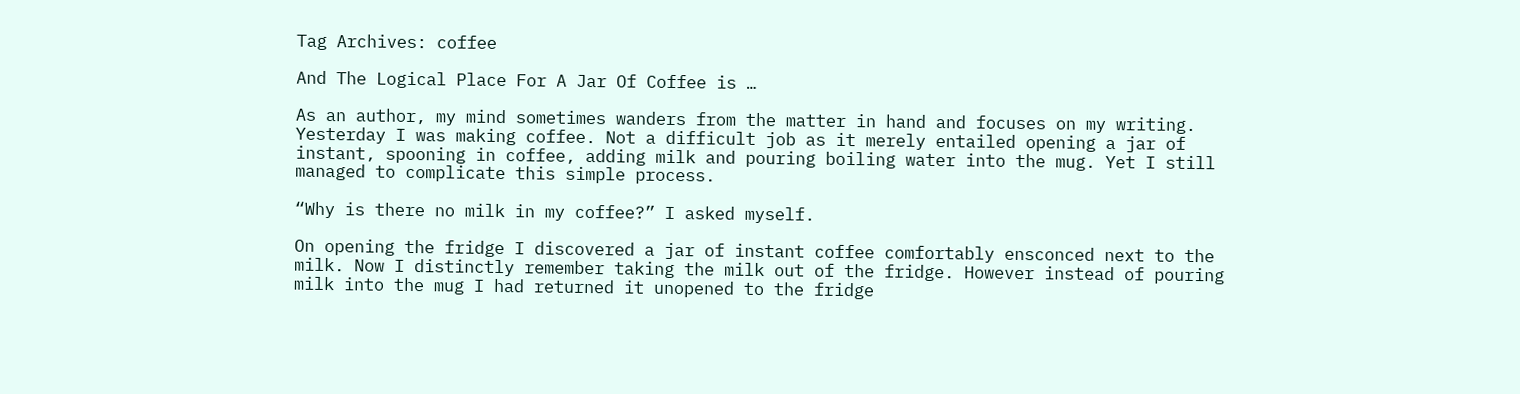Tag Archives: coffee

And The Logical Place For A Jar Of Coffee is …

As an author, my mind sometimes wanders from the matter in hand and focuses on my writing. Yesterday I was making coffee. Not a difficult job as it merely entailed opening a jar of instant, spooning in coffee, adding milk and pouring boiling water into the mug. Yet I still managed to complicate this simple process.

“Why is there no milk in my coffee?” I asked myself.

On opening the fridge I discovered a jar of instant coffee comfortably ensconced next to the milk. Now I distinctly remember taking the milk out of the fridge. However instead of pouring milk into the mug I had returned it unopened to the fridge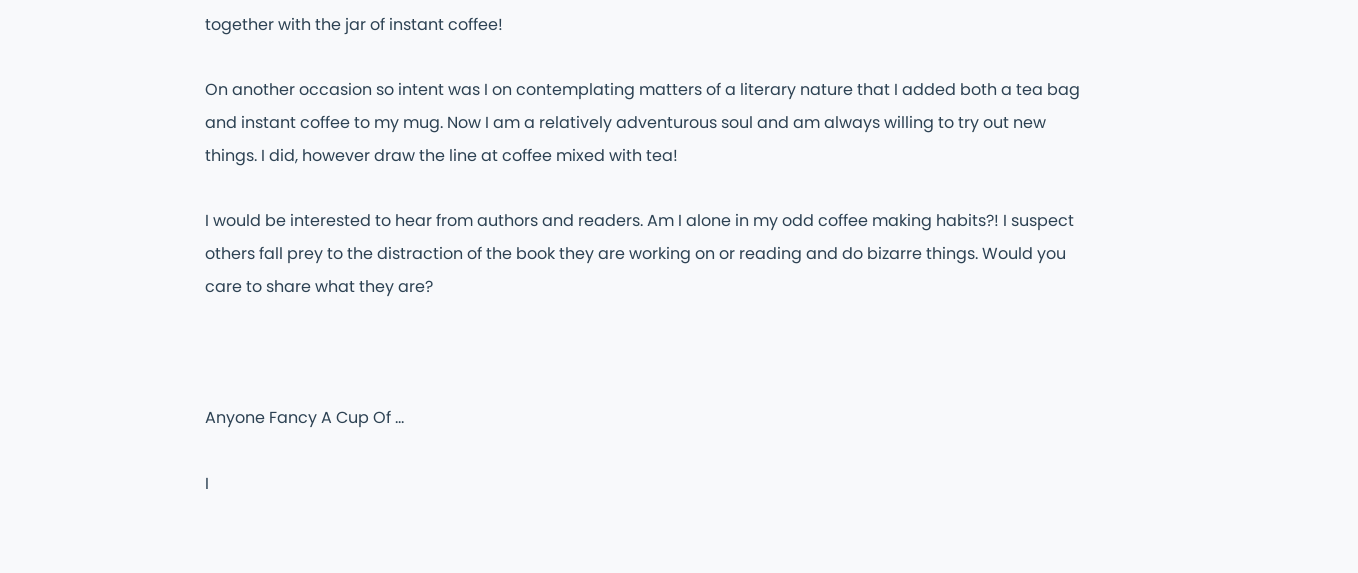together with the jar of instant coffee!

On another occasion so intent was I on contemplating matters of a literary nature that I added both a tea bag and instant coffee to my mug. Now I am a relatively adventurous soul and am always willing to try out new things. I did, however draw the line at coffee mixed with tea!

I would be interested to hear from authors and readers. Am I alone in my odd coffee making habits?! I suspect others fall prey to the distraction of the book they are working on or reading and do bizarre things. Would you care to share what they are?



Anyone Fancy A Cup Of …

I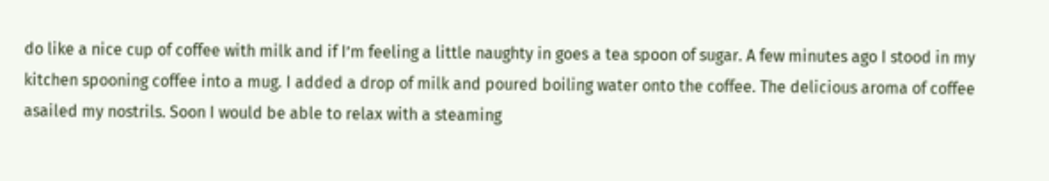do like a nice cup of coffee with milk and if I’m feeling a little naughty in goes a tea spoon of sugar. A few minutes ago I stood in my kitchen spooning coffee into a mug. I added a drop of milk and poured boiling water onto the coffee. The delicious aroma of coffee asailed my nostrils. Soon I would be able to relax with a steaming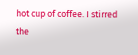hot cup of coffee. I stirred the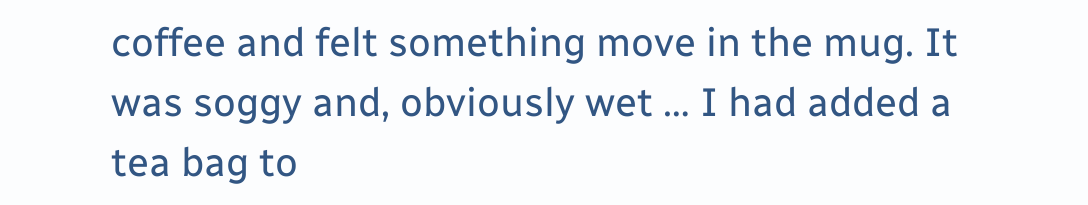coffee and felt something move in the mug. It was soggy and, obviously wet … I had added a tea bag to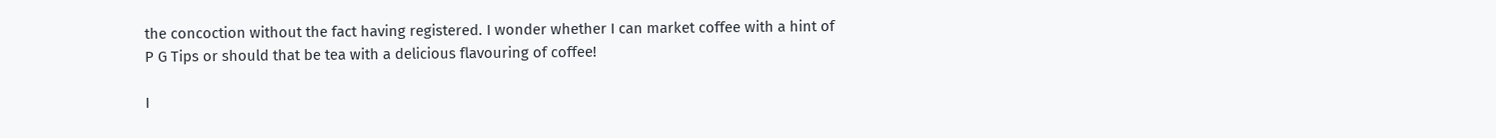the concoction without the fact having registered. I wonder whether I can market coffee with a hint of P G Tips or should that be tea with a delicious flavouring of coffee!

I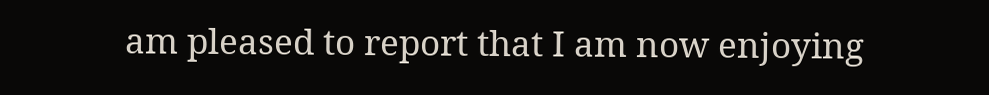am pleased to report that I am now enjoying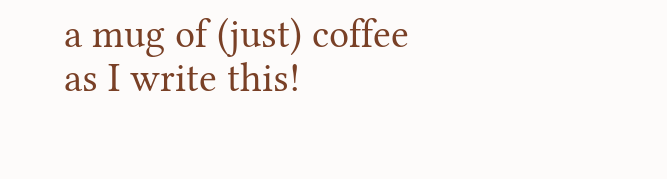a mug of (just) coffee as I write this!